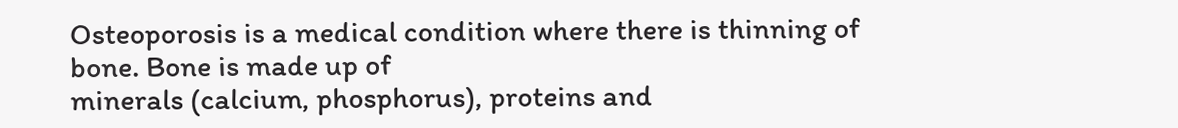Osteoporosis is a medical condition where there is thinning of bone. Bone is made up of
minerals (calcium, phosphorus), proteins and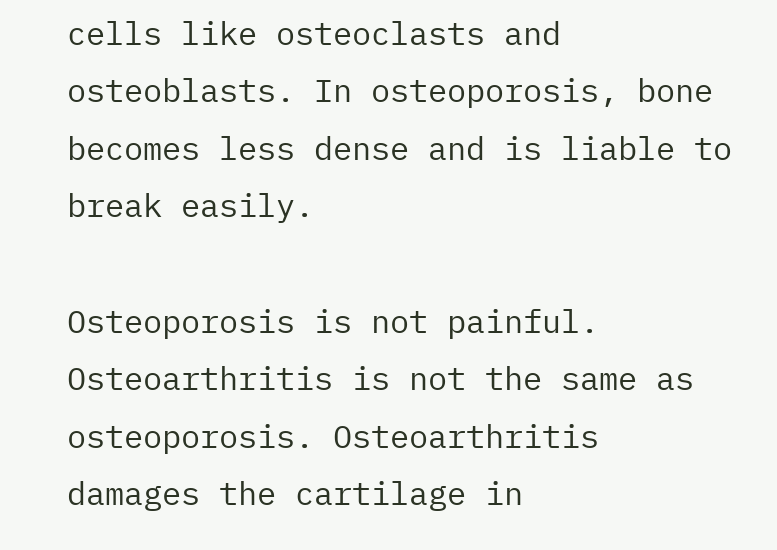cells like osteoclasts and osteoblasts. In osteoporosis, bone becomes less dense and is liable to break easily.

Osteoporosis is not painful. Osteoarthritis is not the same as osteoporosis. Osteoarthritis damages the cartilage in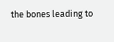the bones leading to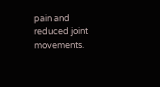pain and reduced joint movements.